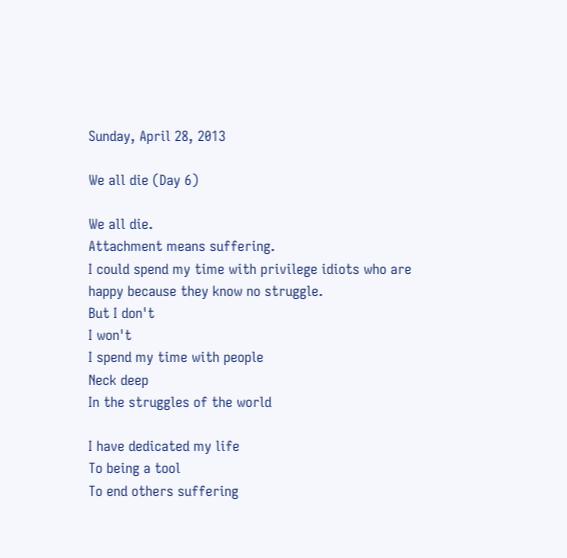Sunday, April 28, 2013

We all die (Day 6)

We all die.
Attachment means suffering.
I could spend my time with privilege idiots who are happy because they know no struggle.
But I don't
I won't
I spend my time with people
Neck deep
In the struggles of the world

I have dedicated my life
To being a tool
To end others suffering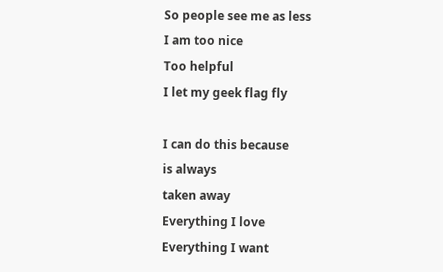So people see me as less
I am too nice
Too helpful
I let my geek flag fly

I can do this because
is always
taken away
Everything I love
Everything I want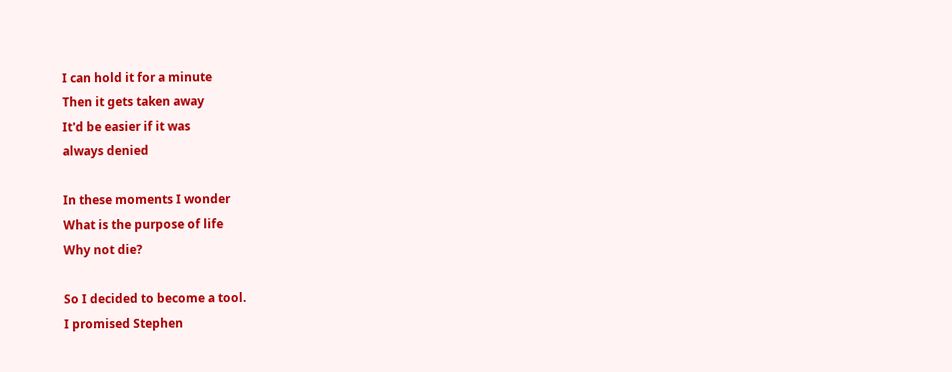I can hold it for a minute
Then it gets taken away
It'd be easier if it was
always denied

In these moments I wonder
What is the purpose of life
Why not die?

So I decided to become a tool.
I promised Stephen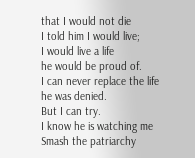that I would not die
I told him I would live;
I would live a life
he would be proud of.
I can never replace the life
he was denied.
But I can try.
I know he is watching me
Smash the patriarchy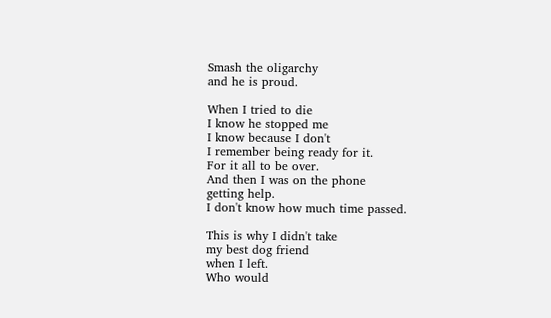Smash the oligarchy
and he is proud.

When I tried to die
I know he stopped me
I know because I don't
I remember being ready for it.
For it all to be over.
And then I was on the phone
getting help.
I don't know how much time passed.

This is why I didn't take
my best dog friend
when I left.
Who would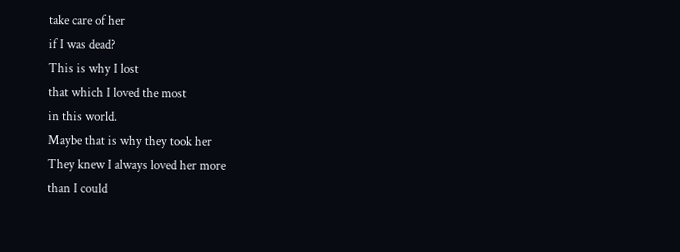take care of her
if I was dead?
This is why I lost
that which I loved the most
in this world.
Maybe that is why they took her
They knew I always loved her more
than I could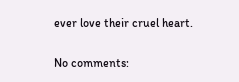ever love their cruel heart.

No comments: